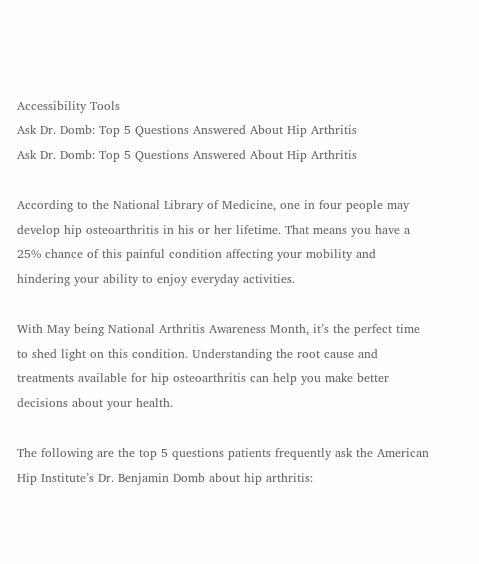Accessibility Tools
Ask Dr. Domb: Top 5 Questions Answered About Hip Arthritis
Ask Dr. Domb: Top 5 Questions Answered About Hip Arthritis

According to the National Library of Medicine, one in four people may develop hip osteoarthritis in his or her lifetime. That means you have a 25% chance of this painful condition affecting your mobility and hindering your ability to enjoy everyday activities.

With May being National Arthritis Awareness Month, it’s the perfect time to shed light on this condition. Understanding the root cause and treatments available for hip osteoarthritis can help you make better decisions about your health.

The following are the top 5 questions patients frequently ask the American Hip Institute’s Dr. Benjamin Domb about hip arthritis: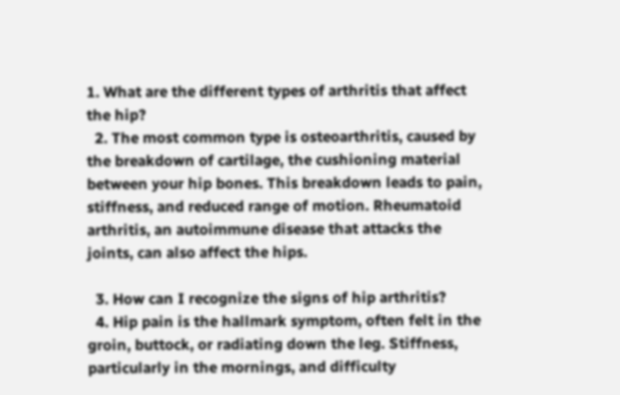1. What are the different types of arthritis that affect the hip?
  2. The most common type is osteoarthritis, caused by the breakdown of cartilage, the cushioning material between your hip bones. This breakdown leads to pain, stiffness, and reduced range of motion. Rheumatoid arthritis, an autoimmune disease that attacks the joints, can also affect the hips.

  3. How can I recognize the signs of hip arthritis?
  4. Hip pain is the hallmark symptom, often felt in the groin, buttock, or radiating down the leg. Stiffness, particularly in the mornings, and difficulty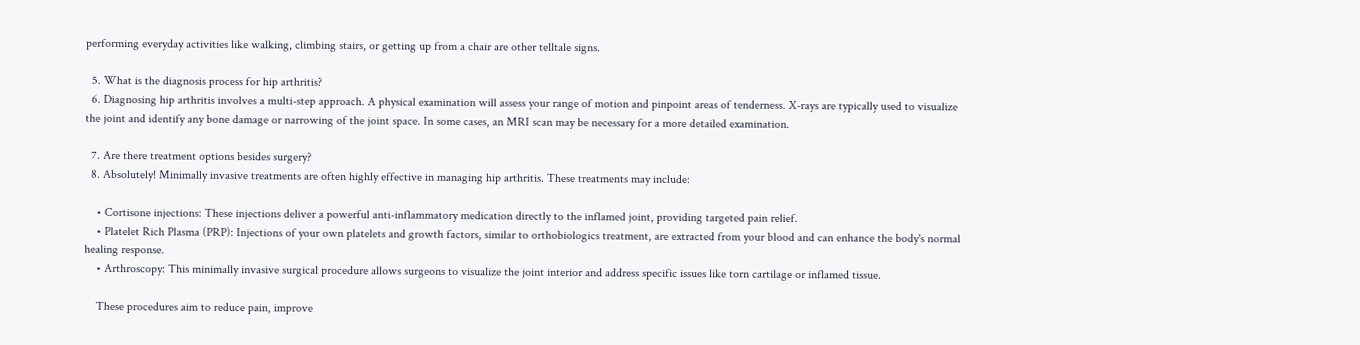performing everyday activities like walking, climbing stairs, or getting up from a chair are other telltale signs.

  5. What is the diagnosis process for hip arthritis?
  6. Diagnosing hip arthritis involves a multi-step approach. A physical examination will assess your range of motion and pinpoint areas of tenderness. X-rays are typically used to visualize the joint and identify any bone damage or narrowing of the joint space. In some cases, an MRI scan may be necessary for a more detailed examination.

  7. Are there treatment options besides surgery?
  8. Absolutely! Minimally invasive treatments are often highly effective in managing hip arthritis. These treatments may include:

    • Cortisone injections: These injections deliver a powerful anti-inflammatory medication directly to the inflamed joint, providing targeted pain relief.
    • Platelet Rich Plasma (PRP): Injections of your own platelets and growth factors, similar to orthobiologics treatment, are extracted from your blood and can enhance the body's normal healing response.
    • Arthroscopy: This minimally invasive surgical procedure allows surgeons to visualize the joint interior and address specific issues like torn cartilage or inflamed tissue.

    These procedures aim to reduce pain, improve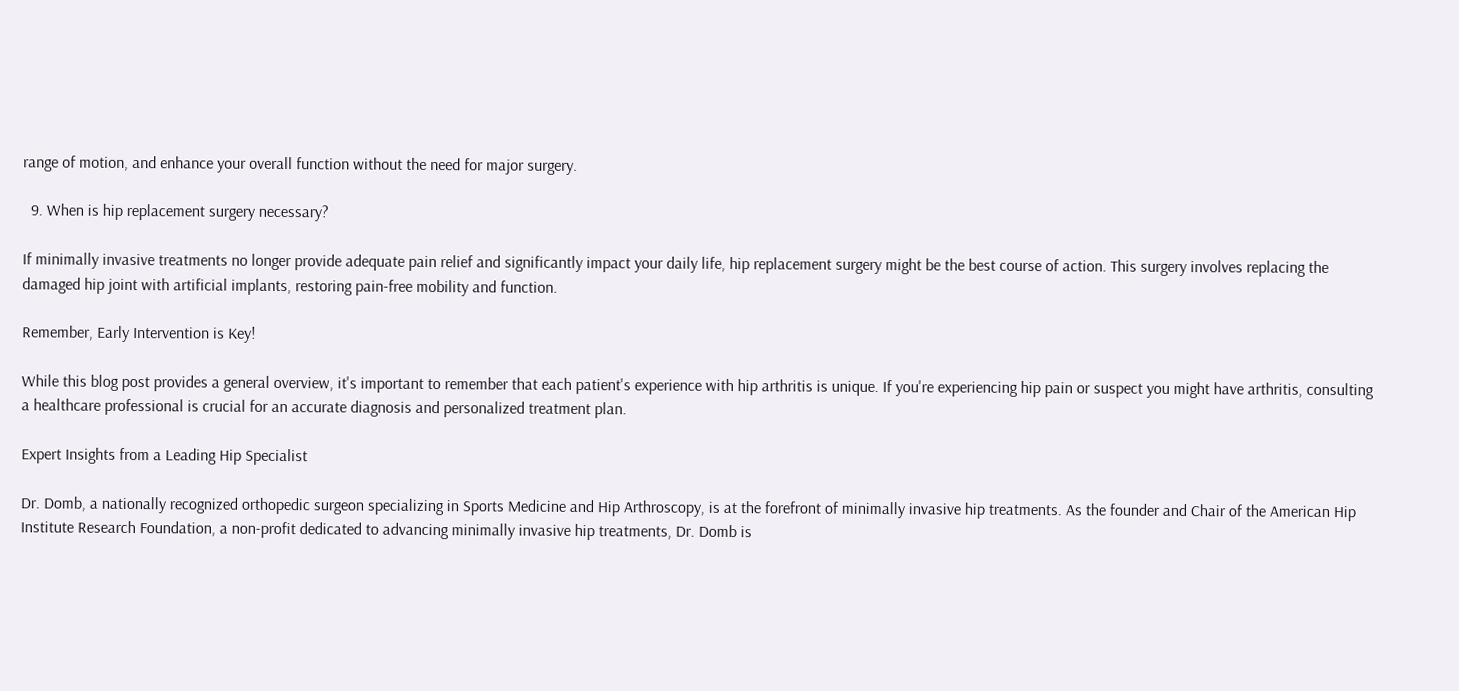range of motion, and enhance your overall function without the need for major surgery.

  9. When is hip replacement surgery necessary?

If minimally invasive treatments no longer provide adequate pain relief and significantly impact your daily life, hip replacement surgery might be the best course of action. This surgery involves replacing the damaged hip joint with artificial implants, restoring pain-free mobility and function.

Remember, Early Intervention is Key!

While this blog post provides a general overview, it's important to remember that each patient's experience with hip arthritis is unique. If you're experiencing hip pain or suspect you might have arthritis, consulting a healthcare professional is crucial for an accurate diagnosis and personalized treatment plan.

Expert Insights from a Leading Hip Specialist

Dr. Domb, a nationally recognized orthopedic surgeon specializing in Sports Medicine and Hip Arthroscopy, is at the forefront of minimally invasive hip treatments. As the founder and Chair of the American Hip Institute Research Foundation, a non-profit dedicated to advancing minimally invasive hip treatments, Dr. Domb is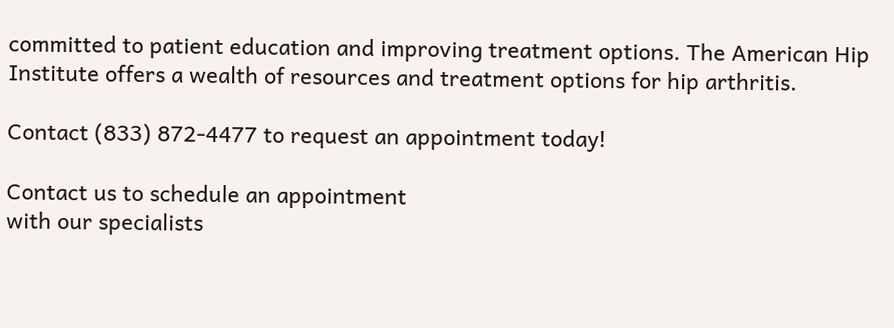committed to patient education and improving treatment options. The American Hip Institute offers a wealth of resources and treatment options for hip arthritis.

Contact (833) 872-4477 to request an appointment today!

Contact us to schedule an appointment
with our specialists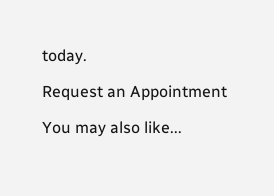today.

Request an Appointment

You may also like...